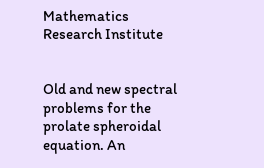Mathematics Research Institute


Old and new spectral problems for the prolate spheroidal equation. An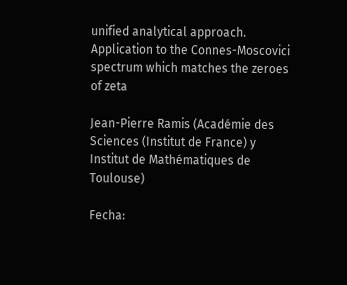unified analytical approach. Application to the Connes-Moscovici spectrum which matches the zeroes of zeta

Jean-Pierre Ramis (Académie des Sciences (Institut de France) y Institut de Mathématiques de Toulouse)

Fecha: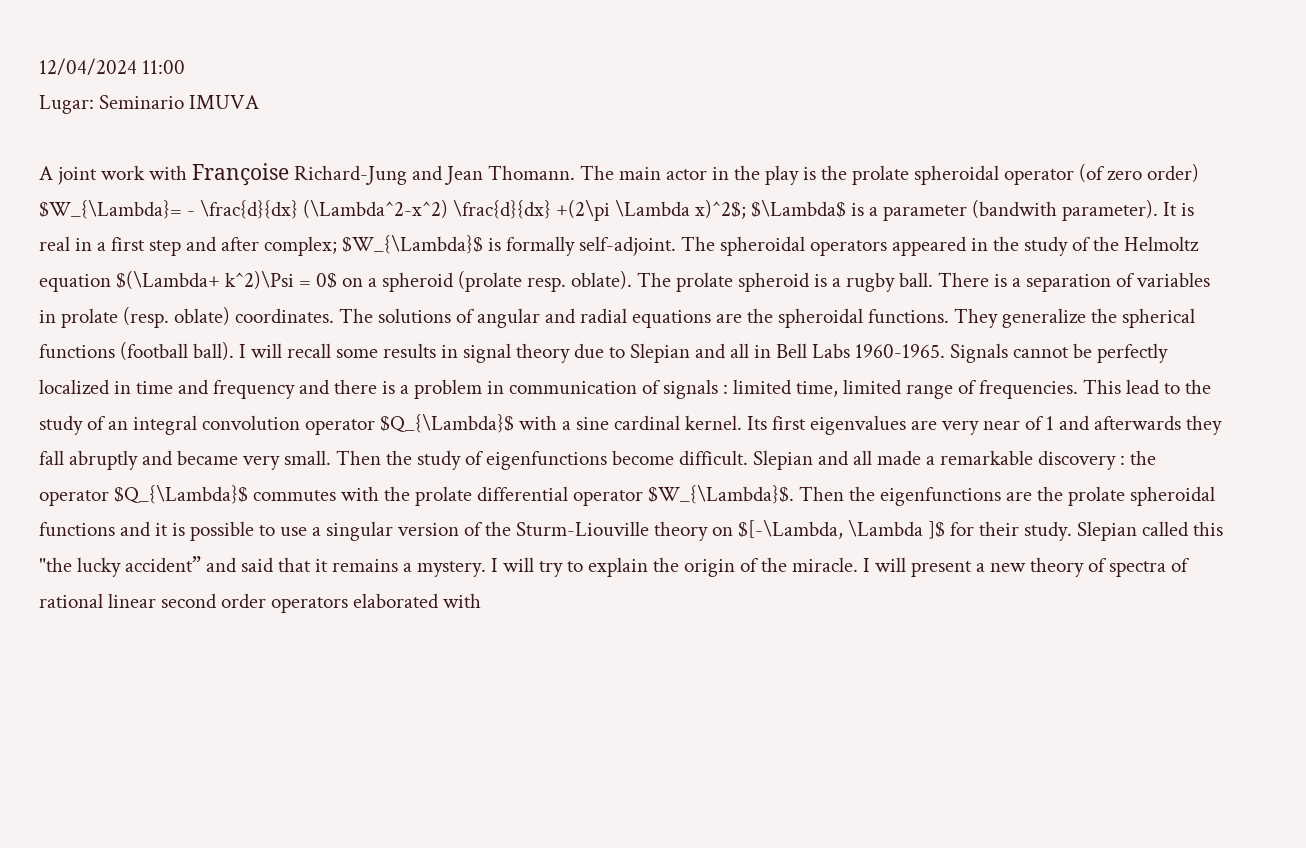12/04/2024 11:00
Lugar: Seminario IMUVA

A joint work with Françoise Richard-Jung and Jean Thomann. The main actor in the play is the prolate spheroidal operator (of zero order) $W_{\Lambda}= - \frac{d}{dx} (\Lambda^2-x^2) \frac{d}{dx} +(2\pi \Lambda x)^2$; $\Lambda$ is a parameter (bandwith parameter). It is real in a first step and after complex; $W_{\Lambda}$ is formally self-adjoint. The spheroidal operators appeared in the study of the Helmoltz equation $(\Lambda+ k^2)\Psi = 0$ on a spheroid (prolate resp. oblate). The prolate spheroid is a rugby ball. There is a separation of variables in prolate (resp. oblate) coordinates. The solutions of angular and radial equations are the spheroidal functions. They generalize the spherical functions (football ball). I will recall some results in signal theory due to Slepian and all in Bell Labs 1960-1965. Signals cannot be perfectly localized in time and frequency and there is a problem in communication of signals : limited time, limited range of frequencies. This lead to the study of an integral convolution operator $Q_{\Lambda}$ with a sine cardinal kernel. Its first eigenvalues are very near of 1 and afterwards they fall abruptly and became very small. Then the study of eigenfunctions become difficult. Slepian and all made a remarkable discovery : the operator $Q_{\Lambda}$ commutes with the prolate differential operator $W_{\Lambda}$. Then the eigenfunctions are the prolate spheroidal functions and it is possible to use a singular version of the Sturm-Liouville theory on $[-\Lambda, \Lambda ]$ for their study. Slepian called this "the lucky accident” and said that it remains a mystery. I will try to explain the origin of the miracle. I will present a new theory of spectra of rational linear second order operators elaborated with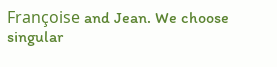Françoise and Jean. We choose singular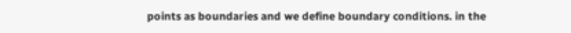points as boundaries and we define boundary conditions. in the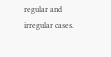regular and irregular cases.